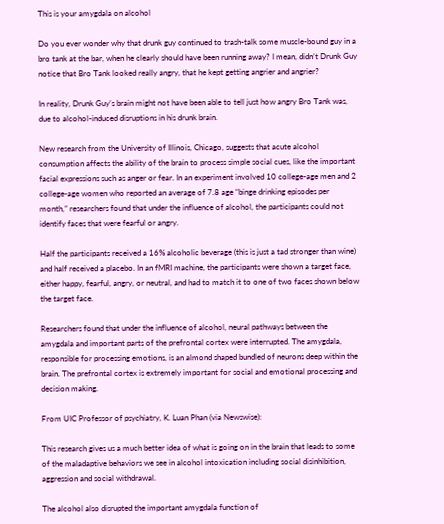This is your amygdala on alcohol

Do you ever wonder why that drunk guy continued to trash-talk some muscle-bound guy in a bro tank at the bar, when he clearly should have been running away? I mean, didn’t Drunk Guy notice that Bro Tank looked really angry, that he kept getting angrier and angrier?

In reality, Drunk Guy’s brain might not have been able to tell just how angry Bro Tank was, due to alcohol-induced disruptions in his drunk brain.

New research from the University of Illinois, Chicago, suggests that acute alcohol consumption affects the ability of the brain to process simple social cues, like the important facial expressions such as anger or fear. In an experiment involved 10 college-age men and 2 college-age women who reported an average of 7.8 age “binge drinking episodes per month,” researchers found that under the influence of alcohol, the participants could not identify faces that were fearful or angry.

Half the participants received a 16% alcoholic beverage (this is just a tad stronger than wine) and half received a placebo. In an fMRI machine, the participants were shown a target face, either happy, fearful, angry, or neutral, and had to match it to one of two faces shown below the target face.

Researchers found that under the influence of alcohol, neural pathways between the amygdala and important parts of the prefrontal cortex were interrupted. The amygdala, responsible for processing emotions, is an almond shaped bundled of neurons deep within the brain. The prefrontal cortex is extremely important for social and emotional processing and decision making.

From UIC Professor of psychiatry, K. Luan Phan (via Newswise):

This research gives us a much better idea of what is going on in the brain that leads to some of the maladaptive behaviors we see in alcohol intoxication including social disinhibition, aggression and social withdrawal.

The alcohol also disrupted the important amygdala function of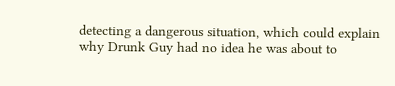detecting a dangerous situation, which could explain why Drunk Guy had no idea he was about to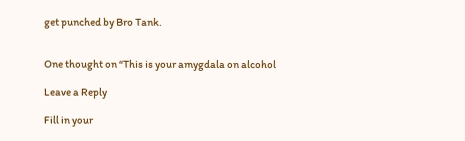get punched by Bro Tank.


One thought on “This is your amygdala on alcohol

Leave a Reply

Fill in your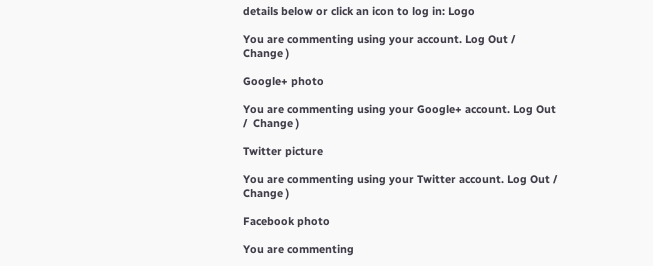details below or click an icon to log in: Logo

You are commenting using your account. Log Out /  Change )

Google+ photo

You are commenting using your Google+ account. Log Out /  Change )

Twitter picture

You are commenting using your Twitter account. Log Out /  Change )

Facebook photo

You are commenting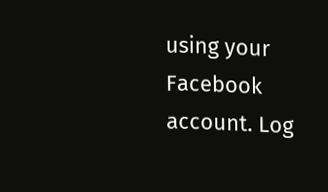using your Facebook account. Log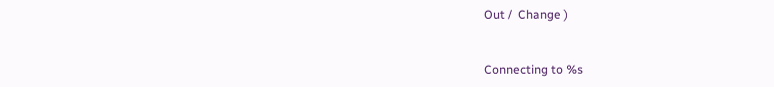Out /  Change )


Connecting to %s